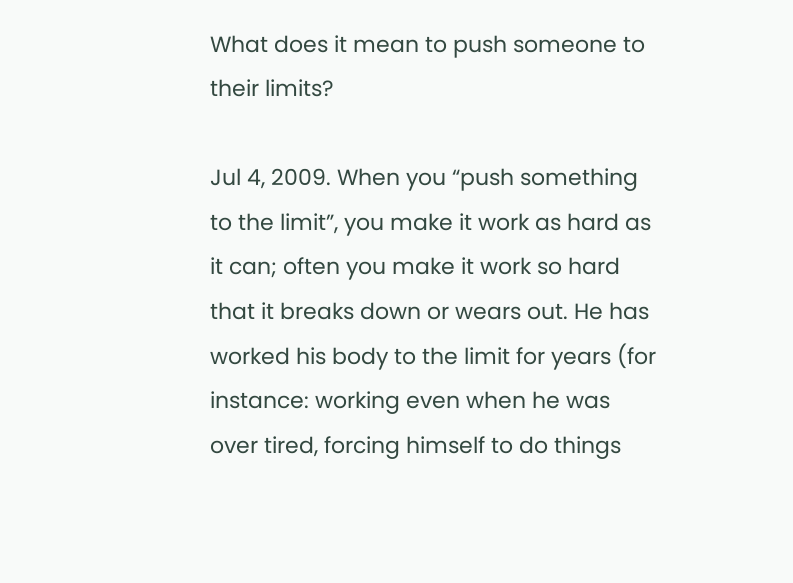What does it mean to push someone to their limits?

Jul 4, 2009. When you “push something to the limit”, you make it work as hard as it can; often you make it work so hard that it breaks down or wears out. He has worked his body to the limit for years (for instance: working even when he was over tired, forcing himself to do things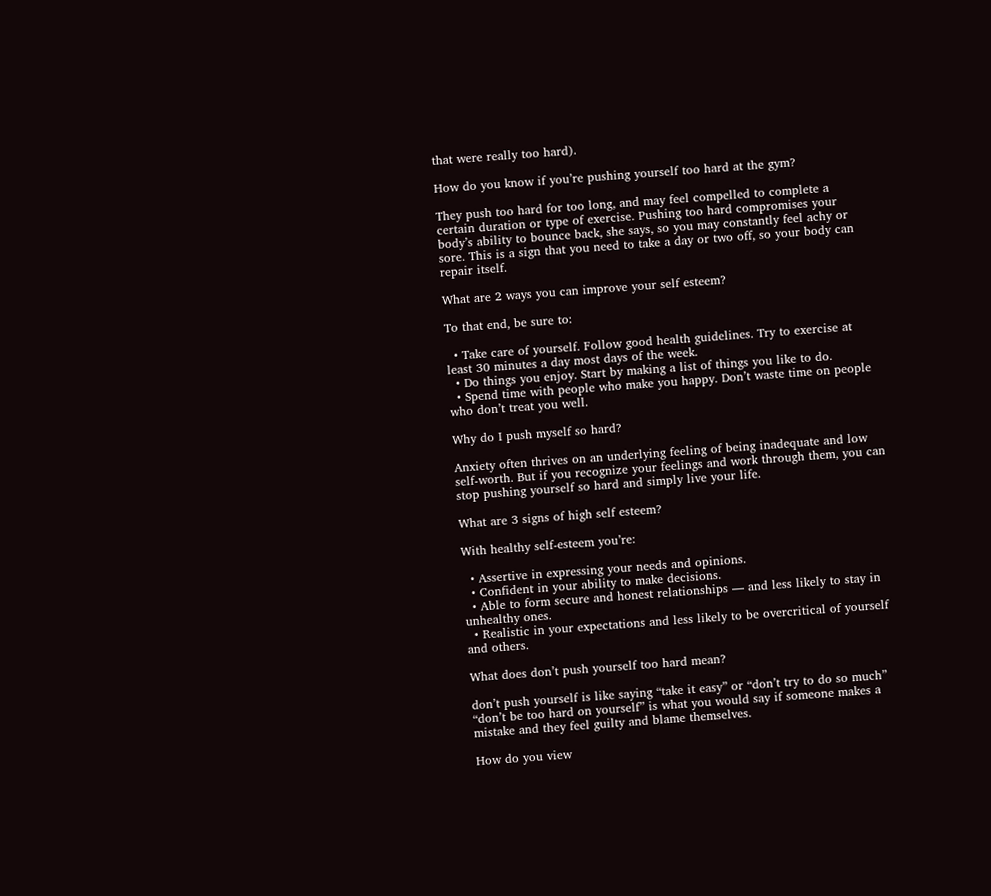that were really too hard).

How do you know if you’re pushing yourself too hard at the gym?

They push too hard for too long, and may feel compelled to complete a certain duration or type of exercise. Pushing too hard compromises your body’s ability to bounce back, she says, so you may constantly feel achy or sore. This is a sign that you need to take a day or two off, so your body can repair itself.

What are 2 ways you can improve your self esteem?

To that end, be sure to:

  • Take care of yourself. Follow good health guidelines. Try to exercise at least 30 minutes a day most days of the week.
  • Do things you enjoy. Start by making a list of things you like to do.
  • Spend time with people who make you happy. Don’t waste time on people who don’t treat you well.

Why do I push myself so hard?

Anxiety often thrives on an underlying feeling of being inadequate and low self-worth. But if you recognize your feelings and work through them, you can stop pushing yourself so hard and simply live your life.

What are 3 signs of high self esteem?

With healthy self-esteem you’re:

  • Assertive in expressing your needs and opinions.
  • Confident in your ability to make decisions.
  • Able to form secure and honest relationships — and less likely to stay in unhealthy ones.
  • Realistic in your expectations and less likely to be overcritical of yourself and others.

What does don’t push yourself too hard mean?

don’t push yourself is like saying “take it easy” or “don’t try to do so much” “don’t be too hard on yourself” is what you would say if someone makes a mistake and they feel guilty and blame themselves.

How do you view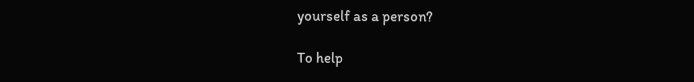yourself as a person?

To help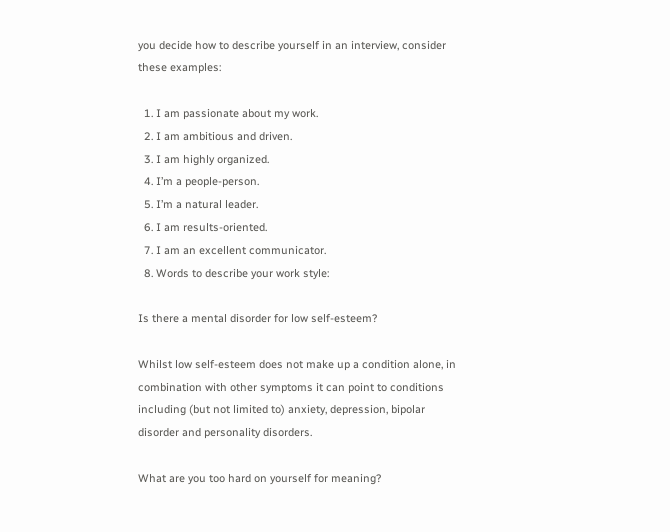you decide how to describe yourself in an interview, consider these examples:

  1. I am passionate about my work.
  2. I am ambitious and driven.
  3. I am highly organized.
  4. I’m a people-person.
  5. I’m a natural leader.
  6. I am results-oriented.
  7. I am an excellent communicator.
  8. Words to describe your work style:

Is there a mental disorder for low self-esteem?

Whilst low self-esteem does not make up a condition alone, in combination with other symptoms it can point to conditions including (but not limited to) anxiety, depression, bipolar disorder and personality disorders.

What are you too hard on yourself for meaning?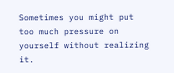Sometimes you might put too much pressure on yourself without realizing it.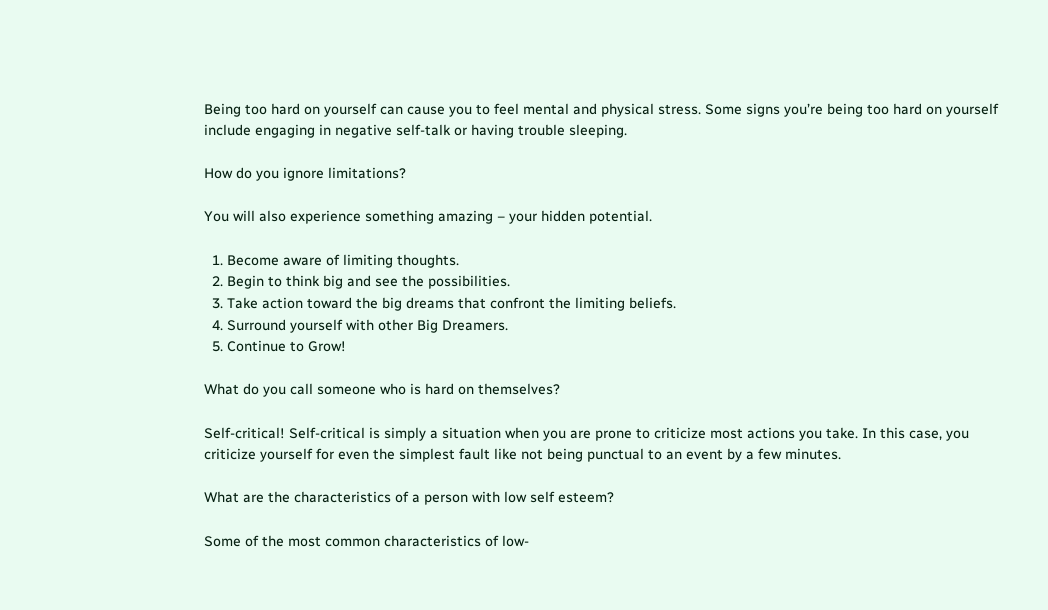Being too hard on yourself can cause you to feel mental and physical stress. Some signs you’re being too hard on yourself include engaging in negative self-talk or having trouble sleeping.

How do you ignore limitations?

You will also experience something amazing – your hidden potential.

  1. Become aware of limiting thoughts.
  2. Begin to think big and see the possibilities.
  3. Take action toward the big dreams that confront the limiting beliefs.
  4. Surround yourself with other Big Dreamers.
  5. Continue to Grow!

What do you call someone who is hard on themselves?

Self-critical! Self-critical is simply a situation when you are prone to criticize most actions you take. In this case, you criticize yourself for even the simplest fault like not being punctual to an event by a few minutes.

What are the characteristics of a person with low self esteem?

Some of the most common characteristics of low-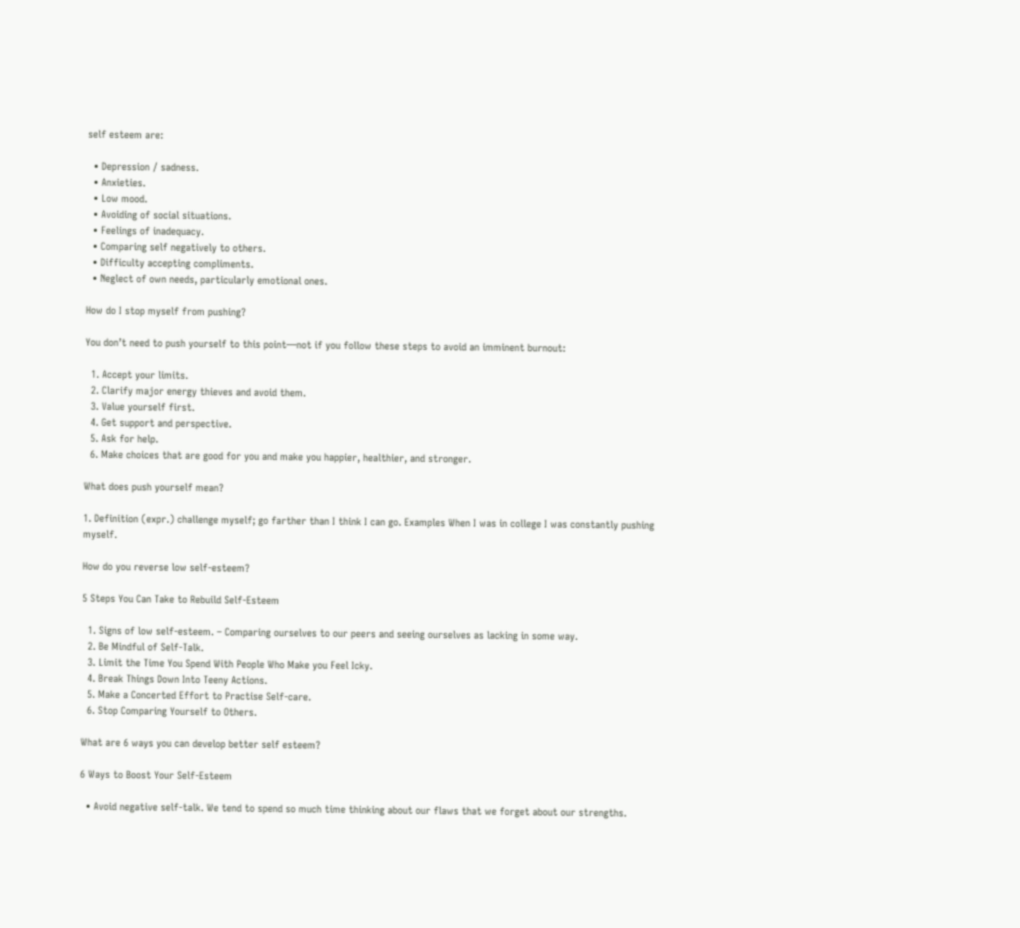self esteem are:

  • Depression / sadness.
  • Anxieties.
  • Low mood.
  • Avoiding of social situations.
  • Feelings of inadequacy.
  • Comparing self negatively to others.
  • Difficulty accepting compliments.
  • Neglect of own needs, particularly emotional ones.

How do I stop myself from pushing?

You don’t need to push yourself to this point—not if you follow these steps to avoid an imminent burnout:

  1. Accept your limits.
  2. Clarify major energy thieves and avoid them.
  3. Value yourself first.
  4. Get support and perspective.
  5. Ask for help.
  6. Make choices that are good for you and make you happier, healthier, and stronger.

What does push yourself mean?

1. Definition (expr.) challenge myself; go farther than I think I can go. Examples When I was in college I was constantly pushing myself.

How do you reverse low self-esteem?

5 Steps You Can Take to Rebuild Self-Esteem

  1. Signs of low self-esteem. – Comparing ourselves to our peers and seeing ourselves as lacking in some way.
  2. Be Mindful of Self-Talk.
  3. Limit the Time You Spend With People Who Make you Feel Icky.
  4. Break Things Down Into Teeny Actions.
  5. Make a Concerted Effort to Practise Self-care.
  6. Stop Comparing Yourself to Others.

What are 6 ways you can develop better self esteem?

6 Ways to Boost Your Self-Esteem

  • Avoid negative self-talk. We tend to spend so much time thinking about our flaws that we forget about our strengths.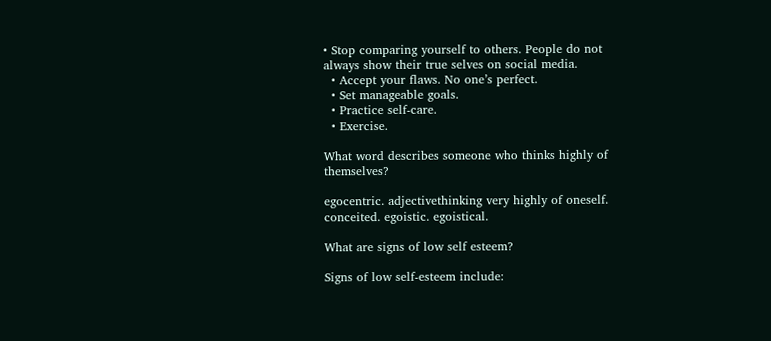• Stop comparing yourself to others. People do not always show their true selves on social media.
  • Accept your flaws. No one’s perfect.
  • Set manageable goals.
  • Practice self-care.
  • Exercise.

What word describes someone who thinks highly of themselves?

egocentric. adjectivethinking very highly of oneself. conceited. egoistic. egoistical.

What are signs of low self esteem?

Signs of low self-esteem include: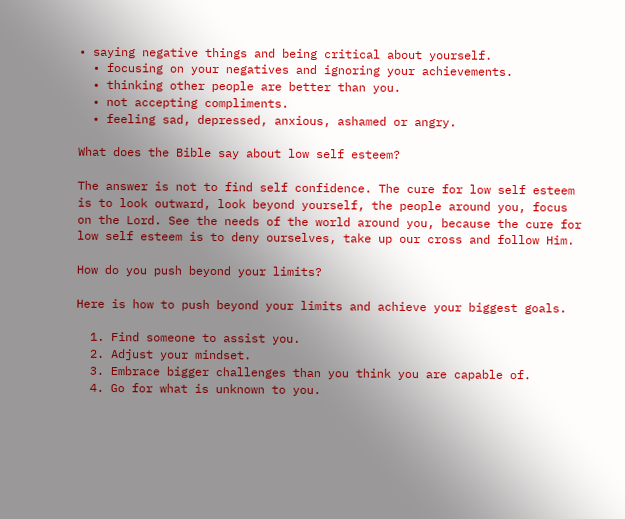• saying negative things and being critical about yourself.
  • focusing on your negatives and ignoring your achievements.
  • thinking other people are better than you.
  • not accepting compliments.
  • feeling sad, depressed, anxious, ashamed or angry.

What does the Bible say about low self esteem?

The answer is not to find self confidence. The cure for low self esteem is to look outward, look beyond yourself, the people around you, focus on the Lord. See the needs of the world around you, because the cure for low self esteem is to deny ourselves, take up our cross and follow Him.

How do you push beyond your limits?

Here is how to push beyond your limits and achieve your biggest goals.

  1. Find someone to assist you.
  2. Adjust your mindset.
  3. Embrace bigger challenges than you think you are capable of.
  4. Go for what is unknown to you.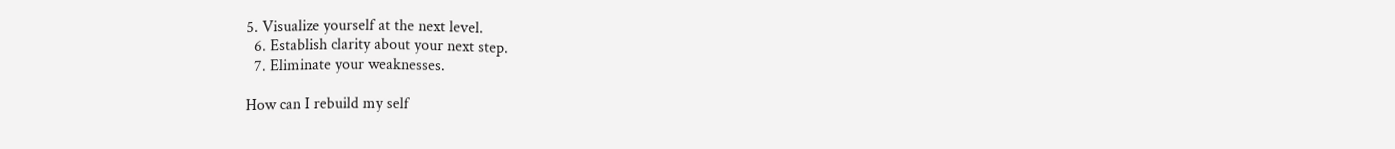5. Visualize yourself at the next level.
  6. Establish clarity about your next step.
  7. Eliminate your weaknesses.

How can I rebuild my self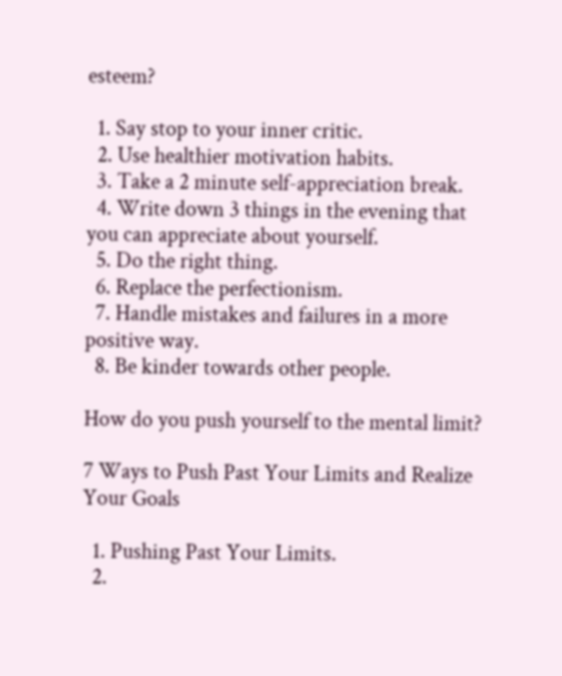esteem?

  1. Say stop to your inner critic.
  2. Use healthier motivation habits.
  3. Take a 2 minute self-appreciation break.
  4. Write down 3 things in the evening that you can appreciate about yourself.
  5. Do the right thing.
  6. Replace the perfectionism.
  7. Handle mistakes and failures in a more positive way.
  8. Be kinder towards other people.

How do you push yourself to the mental limit?

7 Ways to Push Past Your Limits and Realize Your Goals

  1. Pushing Past Your Limits.
  2.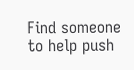Find someone to help push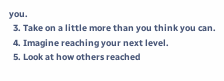you.
  3. Take on a little more than you think you can.
  4. Imagine reaching your next level.
  5. Look at how others reached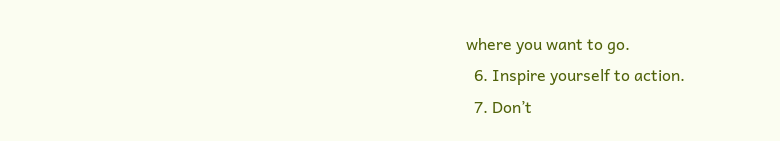where you want to go.
  6. Inspire yourself to action.
  7. Don’t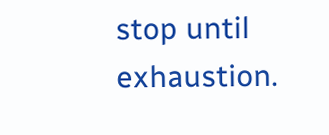stop until exhaustion.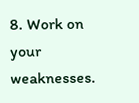8. Work on your weaknesses.